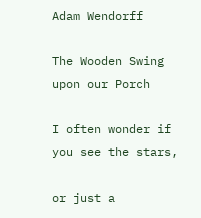Adam Wendorff

The Wooden Swing upon our Porch

I often wonder if you see the stars,

or just a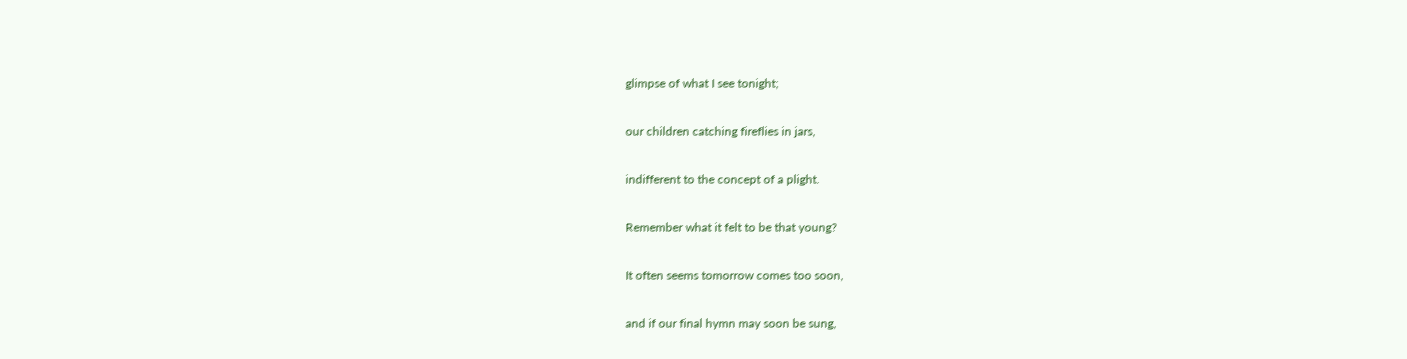glimpse of what I see tonight;

our children catching fireflies in jars,

indifferent to the concept of a plight.

Remember what it felt to be that young?

It often seems tomorrow comes too soon,

and if our final hymn may soon be sung,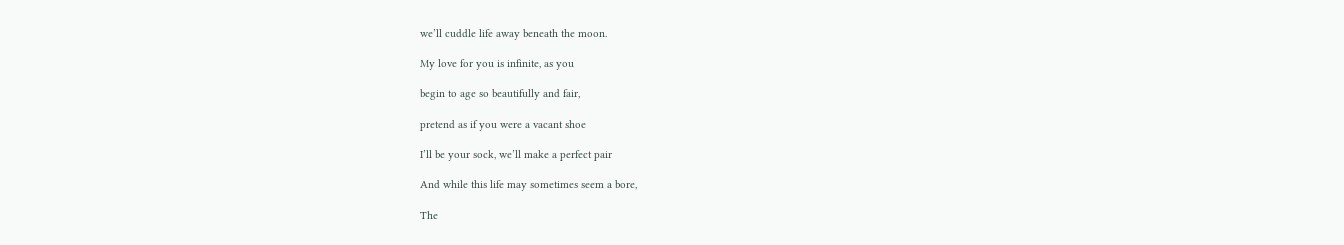we’ll cuddle life away beneath the moon.

My love for you is infinite, as you

begin to age so beautifully and fair,

pretend as if you were a vacant shoe

I’ll be your sock, we’ll make a perfect pair

And while this life may sometimes seem a bore,

The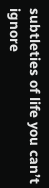subtleties of life you can’t ignore